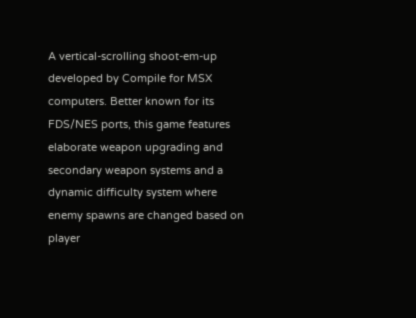A vertical-scrolling shoot-em-up developed by Compile for MSX computers. Better known for its FDS/NES ports, this game features elaborate weapon upgrading and secondary weapon systems and a dynamic difficulty system where enemy spawns are changed based on player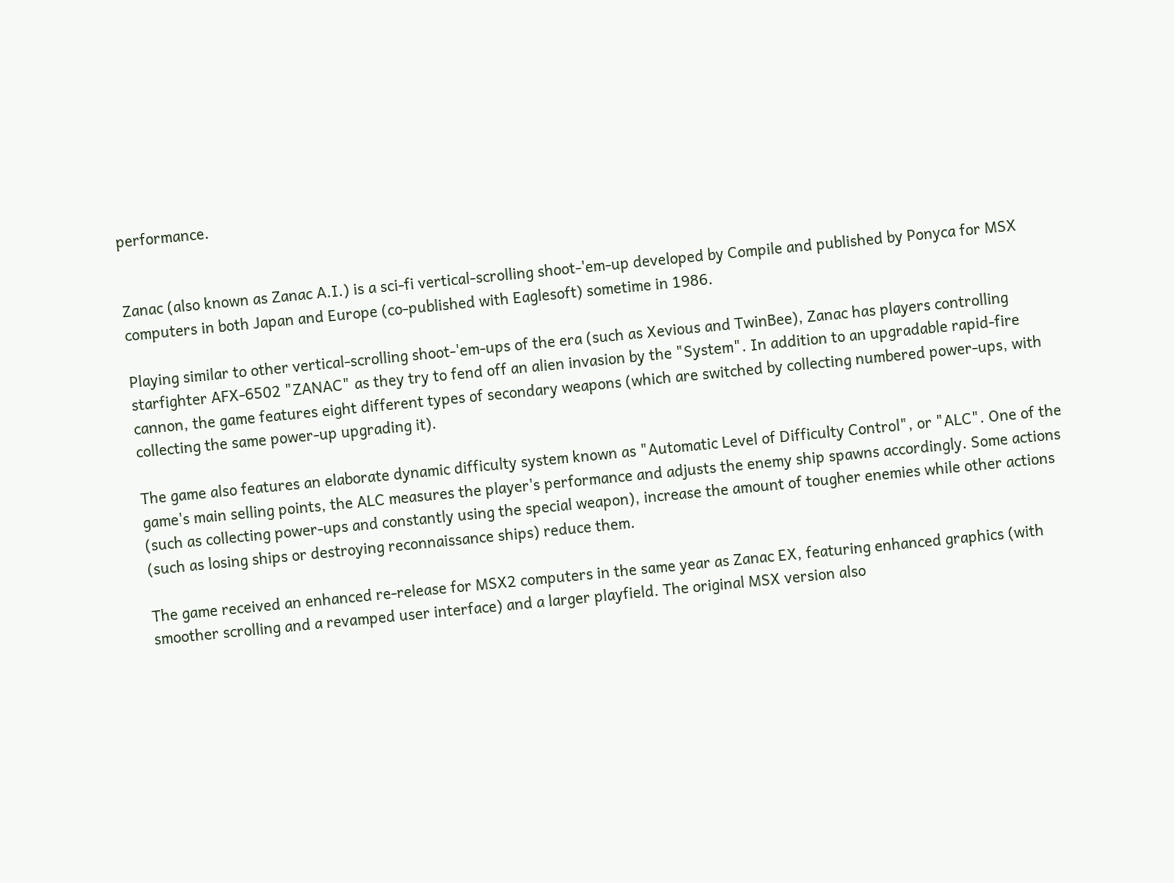performance.


Zanac (also known as Zanac A.I.) is a sci-fi vertical-scrolling shoot-'em-up developed by Compile and published by Ponyca for MSX computers in both Japan and Europe (co-published with Eaglesoft) sometime in 1986.

Playing similar to other vertical-scrolling shoot-'em-ups of the era (such as Xevious and TwinBee), Zanac has players controlling starfighter AFX-6502 "ZANAC" as they try to fend off an alien invasion by the "System". In addition to an upgradable rapid-fire cannon, the game features eight different types of secondary weapons (which are switched by collecting numbered power-ups, with collecting the same power-up upgrading it).

The game also features an elaborate dynamic difficulty system known as "Automatic Level of Difficulty Control", or "ALC". One of the game's main selling points, the ALC measures the player's performance and adjusts the enemy ship spawns accordingly. Some actions (such as collecting power-ups and constantly using the special weapon), increase the amount of tougher enemies while other actions (such as losing ships or destroying reconnaissance ships) reduce them.

The game received an enhanced re-release for MSX2 computers in the same year as Zanac EX, featuring enhanced graphics (with smoother scrolling and a revamped user interface) and a larger playfield. The original MSX version also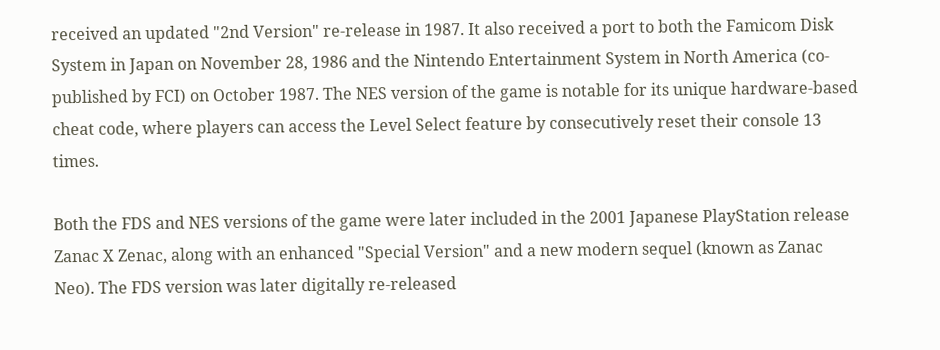received an updated "2nd Version" re-release in 1987. It also received a port to both the Famicom Disk System in Japan on November 28, 1986 and the Nintendo Entertainment System in North America (co-published by FCI) on October 1987. The NES version of the game is notable for its unique hardware-based cheat code, where players can access the Level Select feature by consecutively reset their console 13 times.

Both the FDS and NES versions of the game were later included in the 2001 Japanese PlayStation release Zanac X Zenac, along with an enhanced "Special Version" and a new modern sequel (known as Zanac Neo). The FDS version was later digitally re-released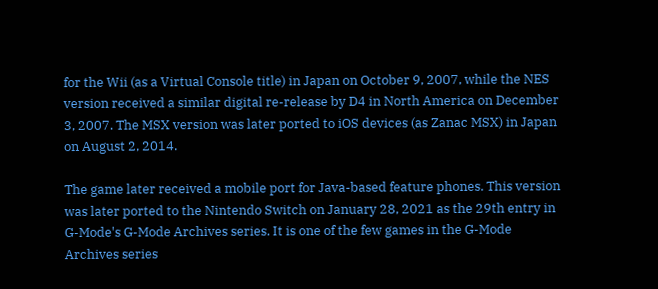for the Wii (as a Virtual Console title) in Japan on October 9, 2007, while the NES version received a similar digital re-release by D4 in North America on December 3, 2007. The MSX version was later ported to iOS devices (as Zanac MSX) in Japan on August 2, 2014.

The game later received a mobile port for Java-based feature phones. This version was later ported to the Nintendo Switch on January 28, 2021 as the 29th entry in G-Mode's G-Mode Archives series. It is one of the few games in the G-Mode Archives series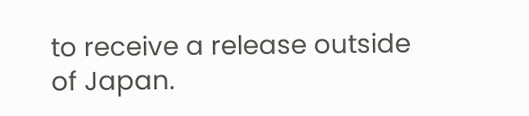to receive a release outside of Japan.